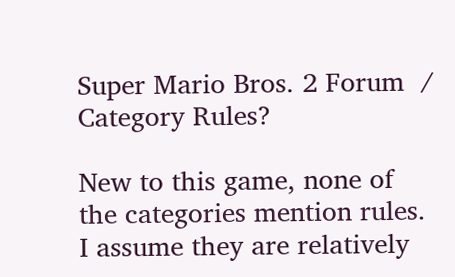Super Mario Bros. 2 Forum  /  Category Rules?

New to this game, none of the categories mention rules. I assume they are relatively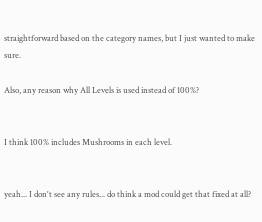straightforward based on the category names, but I just wanted to make sure.

Also, any reason why All Levels is used instead of 100%?


I think 100% includes Mushrooms in each level.


yeah... I don't see any rules... do think a mod could get that fixed at all?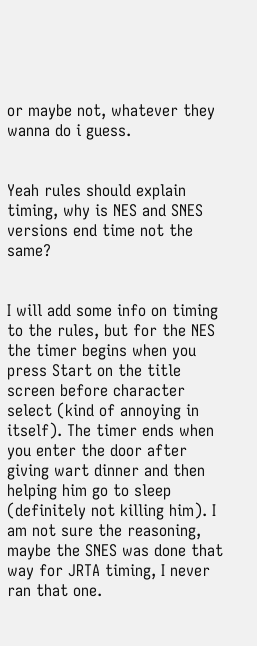or maybe not, whatever they wanna do i guess.


Yeah rules should explain timing, why is NES and SNES versions end time not the same?


I will add some info on timing to the rules, but for the NES the timer begins when you press Start on the title screen before character select (kind of annoying in itself). The timer ends when you enter the door after giving wart dinner and then helping him go to sleep (definitely not killing him). I am not sure the reasoning, maybe the SNES was done that way for JRTA timing, I never ran that one.